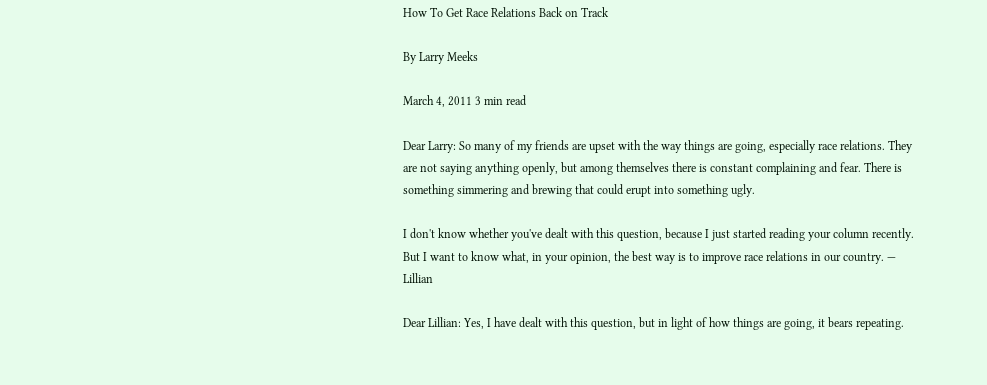How To Get Race Relations Back on Track

By Larry Meeks

March 4, 2011 3 min read

Dear Larry: So many of my friends are upset with the way things are going, especially race relations. They are not saying anything openly, but among themselves there is constant complaining and fear. There is something simmering and brewing that could erupt into something ugly.

I don't know whether you've dealt with this question, because I just started reading your column recently. But I want to know what, in your opinion, the best way is to improve race relations in our country. — Lillian

Dear Lillian: Yes, I have dealt with this question, but in light of how things are going, it bears repeating.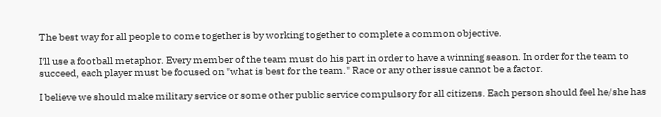The best way for all people to come together is by working together to complete a common objective.

I'll use a football metaphor. Every member of the team must do his part in order to have a winning season. In order for the team to succeed, each player must be focused on "what is best for the team." Race or any other issue cannot be a factor.

I believe we should make military service or some other public service compulsory for all citizens. Each person should feel he/she has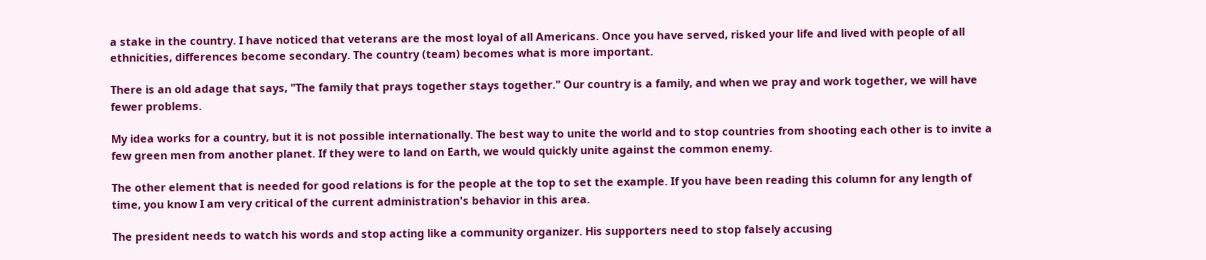a stake in the country. I have noticed that veterans are the most loyal of all Americans. Once you have served, risked your life and lived with people of all ethnicities, differences become secondary. The country (team) becomes what is more important.

There is an old adage that says, "The family that prays together stays together." Our country is a family, and when we pray and work together, we will have fewer problems.

My idea works for a country, but it is not possible internationally. The best way to unite the world and to stop countries from shooting each other is to invite a few green men from another planet. If they were to land on Earth, we would quickly unite against the common enemy.

The other element that is needed for good relations is for the people at the top to set the example. If you have been reading this column for any length of time, you know I am very critical of the current administration's behavior in this area.

The president needs to watch his words and stop acting like a community organizer. His supporters need to stop falsely accusing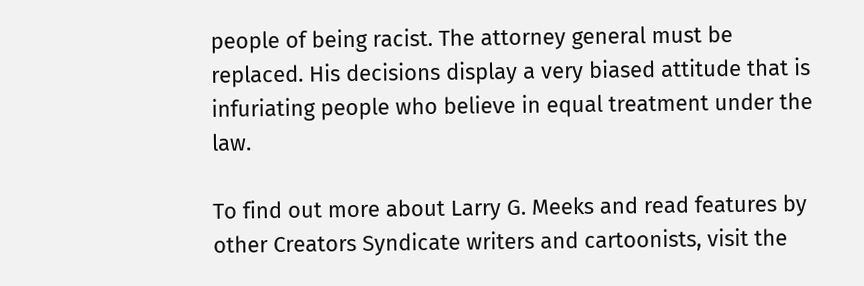people of being racist. The attorney general must be replaced. His decisions display a very biased attitude that is infuriating people who believe in equal treatment under the law.

To find out more about Larry G. Meeks and read features by other Creators Syndicate writers and cartoonists, visit the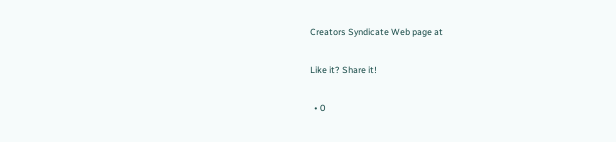Creators Syndicate Web page at

Like it? Share it!

  • 0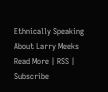Ethnically Speaking
About Larry Meeks
Read More | RSS | Subscribe